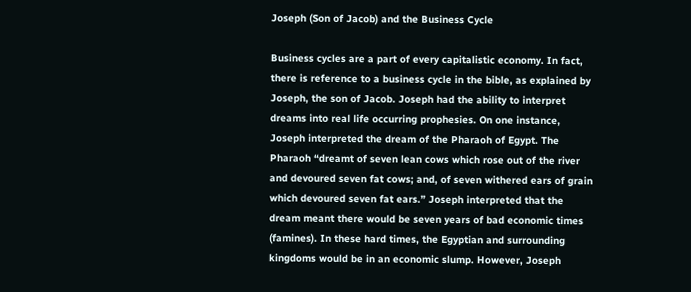Joseph (Son of Jacob) and the Business Cycle

Business cycles are a part of every capitalistic economy. In fact, there is reference to a business cycle in the bible, as explained by Joseph, the son of Jacob. Joseph had the ability to interpret dreams into real life occurring prophesies. On one instance, Joseph interpreted the dream of the Pharaoh of Egypt. The Pharaoh “dreamt of seven lean cows which rose out of the river and devoured seven fat cows; and, of seven withered ears of grain which devoured seven fat ears.” Joseph interpreted that the dream meant there would be seven years of bad economic times (famines). In these hard times, the Egyptian and surrounding kingdoms would be in an economic slump. However, Joseph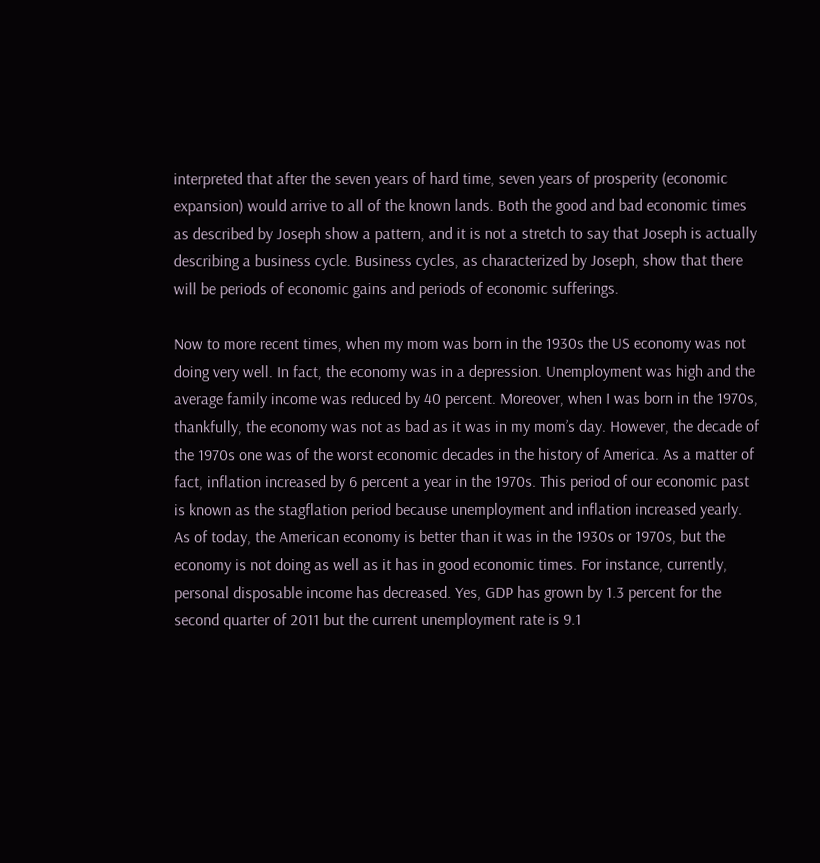interpreted that after the seven years of hard time, seven years of prosperity (economic expansion) would arrive to all of the known lands. Both the good and bad economic times as described by Joseph show a pattern, and it is not a stretch to say that Joseph is actually describing a business cycle. Business cycles, as characterized by Joseph, show that there will be periods of economic gains and periods of economic sufferings.

Now to more recent times, when my mom was born in the 1930s the US economy was not doing very well. In fact, the economy was in a depression. Unemployment was high and the average family income was reduced by 40 percent. Moreover, when I was born in the 1970s, thankfully, the economy was not as bad as it was in my mom’s day. However, the decade of the 1970s one was of the worst economic decades in the history of America. As a matter of fact, inflation increased by 6 percent a year in the 1970s. This period of our economic past is known as the stagflation period because unemployment and inflation increased yearly. As of today, the American economy is better than it was in the 1930s or 1970s, but the economy is not doing as well as it has in good economic times. For instance, currently, personal disposable income has decreased. Yes, GDP has grown by 1.3 percent for the second quarter of 2011 but the current unemployment rate is 9.1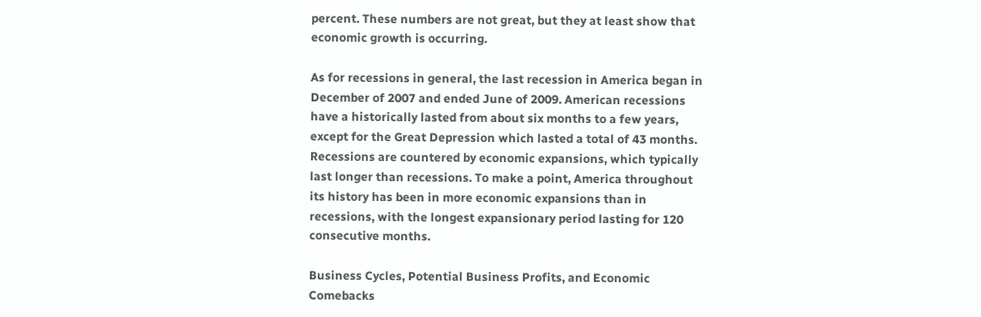percent. These numbers are not great, but they at least show that economic growth is occurring.

As for recessions in general, the last recession in America began in December of 2007 and ended June of 2009. American recessions have a historically lasted from about six months to a few years, except for the Great Depression which lasted a total of 43 months. Recessions are countered by economic expansions, which typically last longer than recessions. To make a point, America throughout its history has been in more economic expansions than in recessions, with the longest expansionary period lasting for 120 consecutive months.

Business Cycles, Potential Business Profits, and Economic Comebacks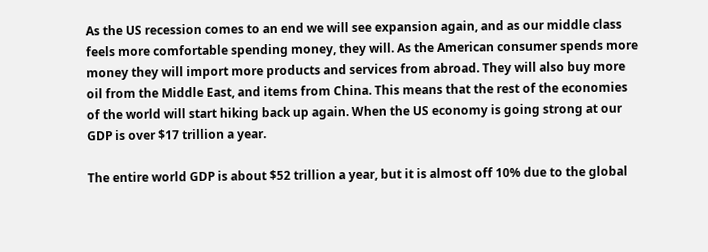As the US recession comes to an end we will see expansion again, and as our middle class feels more comfortable spending money, they will. As the American consumer spends more money they will import more products and services from abroad. They will also buy more oil from the Middle East, and items from China. This means that the rest of the economies of the world will start hiking back up again. When the US economy is going strong at our GDP is over $17 trillion a year.

The entire world GDP is about $52 trillion a year, but it is almost off 10% due to the global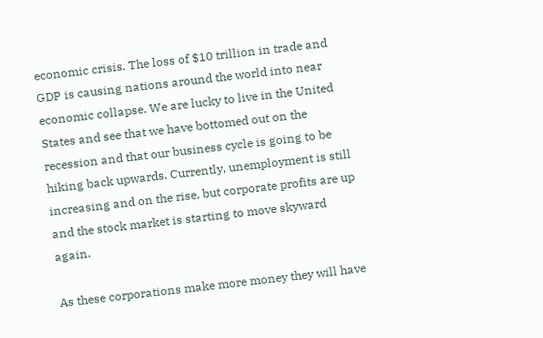economic crisis. The loss of $10 trillion in trade and GDP is causing nations around the world into near economic collapse. We are lucky to live in the United States and see that we have bottomed out on the recession and that our business cycle is going to be hiking back upwards. Currently, unemployment is still increasing and on the rise, but corporate profits are up and the stock market is starting to move skyward again.

As these corporations make more money they will have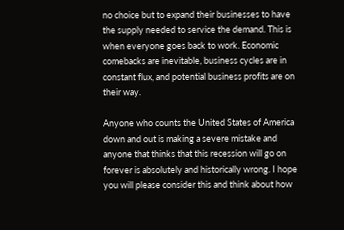no choice but to expand their businesses to have the supply needed to service the demand. This is when everyone goes back to work. Economic comebacks are inevitable, business cycles are in constant flux, and potential business profits are on their way.

Anyone who counts the United States of America down and out is making a severe mistake and anyone that thinks that this recession will go on forever is absolutely and historically wrong. I hope you will please consider this and think about how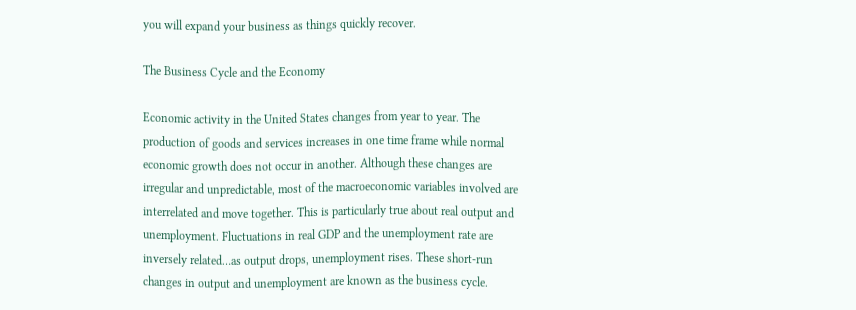you will expand your business as things quickly recover.

The Business Cycle and the Economy

Economic activity in the United States changes from year to year. The production of goods and services increases in one time frame while normal economic growth does not occur in another. Although these changes are irregular and unpredictable, most of the macroeconomic variables involved are interrelated and move together. This is particularly true about real output and unemployment. Fluctuations in real GDP and the unemployment rate are inversely related…as output drops, unemployment rises. These short-run changes in output and unemployment are known as the business cycle.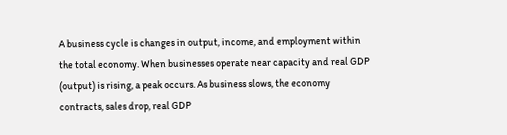A business cycle is changes in output, income, and employment within the total economy. When businesses operate near capacity and real GDP (output) is rising, a peak occurs. As business slows, the economy contracts, sales drop, real GDP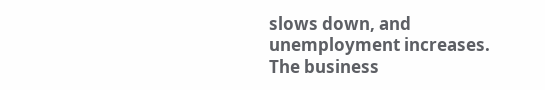slows down, and unemployment increases. The business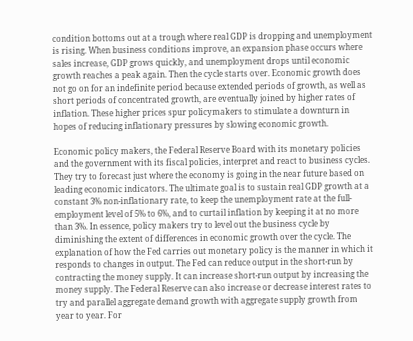condition bottoms out at a trough where real GDP is dropping and unemployment is rising. When business conditions improve, an expansion phase occurs where sales increase, GDP grows quickly, and unemployment drops until economic growth reaches a peak again. Then the cycle starts over. Economic growth does not go on for an indefinite period because extended periods of growth, as well as short periods of concentrated growth, are eventually joined by higher rates of inflation. These higher prices spur policymakers to stimulate a downturn in hopes of reducing inflationary pressures by slowing economic growth.

Economic policy makers, the Federal Reserve Board with its monetary policies and the government with its fiscal policies, interpret and react to business cycles. They try to forecast just where the economy is going in the near future based on leading economic indicators. The ultimate goal is to sustain real GDP growth at a constant 3% non-inflationary rate, to keep the unemployment rate at the full-employment level of 5% to 6%, and to curtail inflation by keeping it at no more than 3%. In essence, policy makers try to level out the business cycle by diminishing the extent of differences in economic growth over the cycle. The explanation of how the Fed carries out monetary policy is the manner in which it responds to changes in output. The Fed can reduce output in the short-run by contracting the money supply. It can increase short-run output by increasing the money supply. The Federal Reserve can also increase or decrease interest rates to try and parallel aggregate demand growth with aggregate supply growth from year to year. For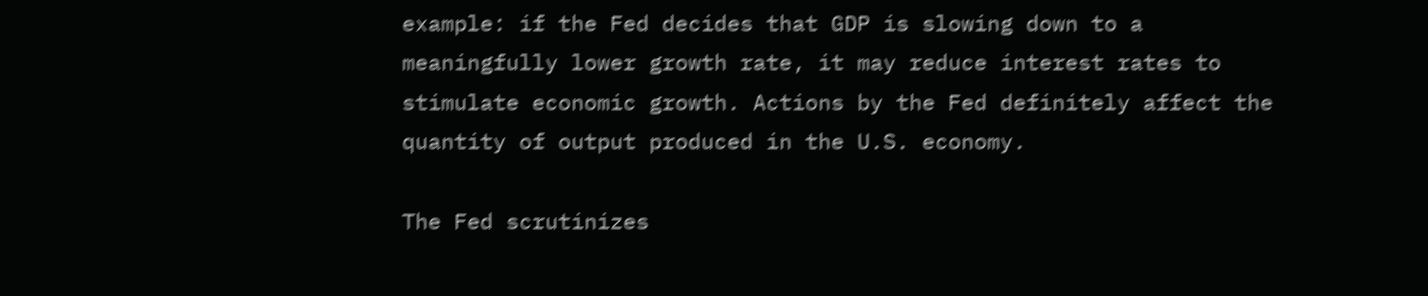example: if the Fed decides that GDP is slowing down to a meaningfully lower growth rate, it may reduce interest rates to stimulate economic growth. Actions by the Fed definitely affect the quantity of output produced in the U.S. economy.

The Fed scrutinizes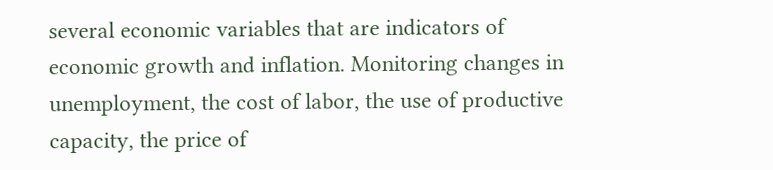several economic variables that are indicators of economic growth and inflation. Monitoring changes in unemployment, the cost of labor, the use of productive capacity, the price of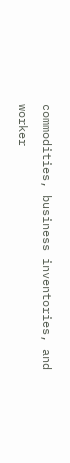commodities, business inventories, and worker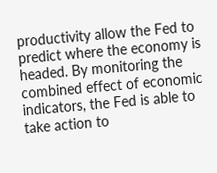productivity allow the Fed to predict where the economy is headed. By monitoring the combined effect of economic indicators, the Fed is able to take action to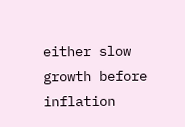either slow growth before inflation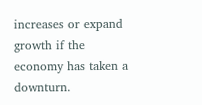increases or expand growth if the economy has taken a downturn.